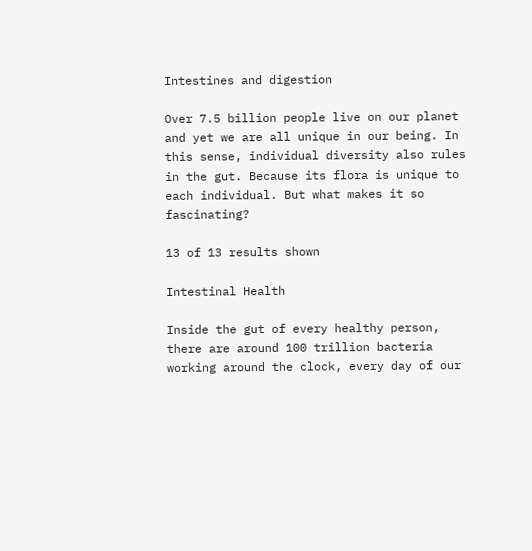Intestines and digestion

Over 7.5 billion people live on our planet and yet we are all unique in our being. In this sense, individual diversity also rules in the gut. Because its flora is unique to each individual. But what makes it so fascinating?

13 of 13 results shown

Intestinal Health

Inside the gut of every healthy person, there are around 100 trillion bacteria working around the clock, every day of our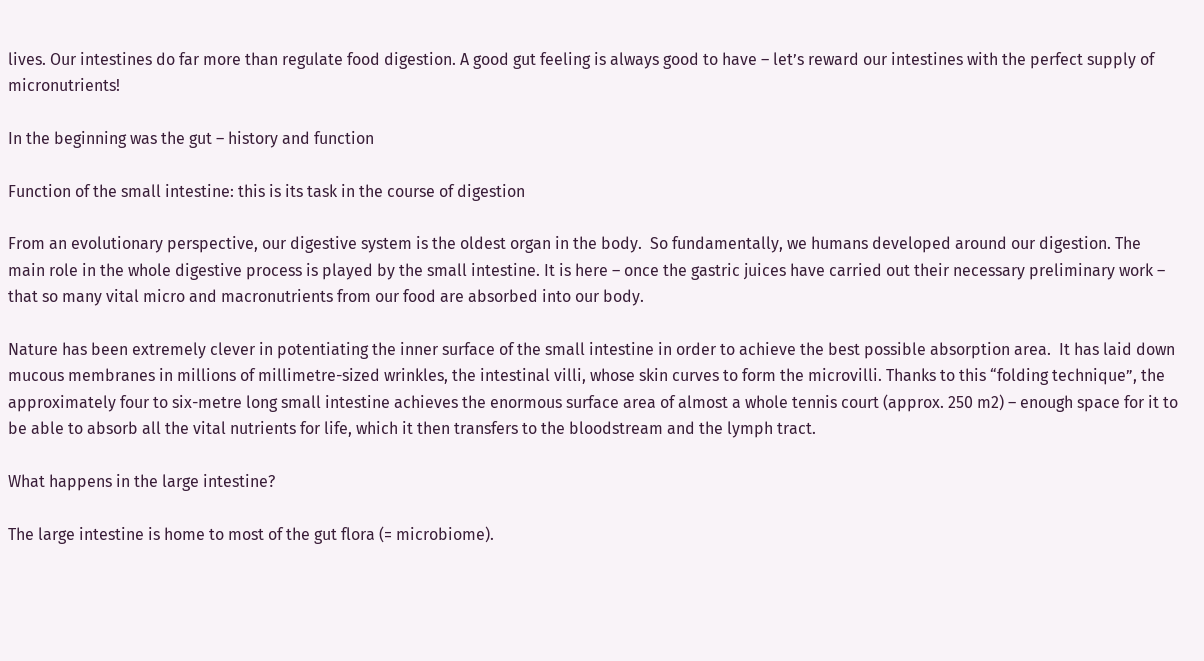lives. Our intestines do far more than regulate food digestion. A good gut feeling is always good to have – let’s reward our intestines with the perfect supply of micronutrients!

In the beginning was the gut – history and function

Function of the small intestine: this is its task in the course of digestion

From an evolutionary perspective, our digestive system is the oldest organ in the body.  So fundamentally, we humans developed around our digestion. The main role in the whole digestive process is played by the small intestine. It is here – once the gastric juices have carried out their necessary preliminary work – that so many vital micro and macronutrients from our food are absorbed into our body.

Nature has been extremely clever in potentiating the inner surface of the small intestine in order to achieve the best possible absorption area.  It has laid down mucous membranes in millions of millimetre-sized wrinkles, the intestinal villi, whose skin curves to form the microvilli. Thanks to this “folding technique”, the approximately four to six-metre long small intestine achieves the enormous surface area of almost a whole tennis court (approx. 250 m2) – enough space for it to be able to absorb all the vital nutrients for life, which it then transfers to the bloodstream and the lymph tract.

What happens in the large intestine?

The large intestine is home to most of the gut flora (= microbiome).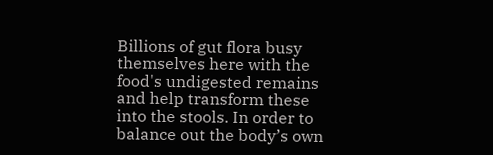Billions of gut flora busy themselves here with the food's undigested remains and help transform these into the stools. In order to balance out the body’s own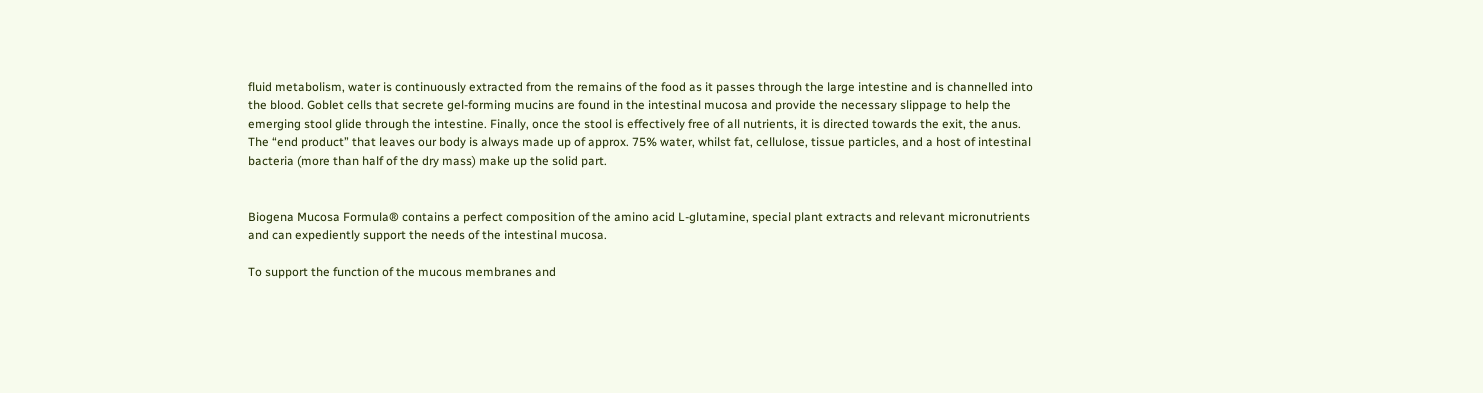fluid metabolism, water is continuously extracted from the remains of the food as it passes through the large intestine and is channelled into the blood. Goblet cells that secrete gel-forming mucins are found in the intestinal mucosa and provide the necessary slippage to help the emerging stool glide through the intestine. Finally, once the stool is effectively free of all nutrients, it is directed towards the exit, the anus. The “end product” that leaves our body is always made up of approx. 75% water, whilst fat, cellulose, tissue particles, and a host of intestinal bacteria (more than half of the dry mass) make up the solid part.


Biogena Mucosa Formula® contains a perfect composition of the amino acid L-glutamine, special plant extracts and relevant micronutrients and can expediently support the needs of the intestinal mucosa.

To support the function of the mucous membranes and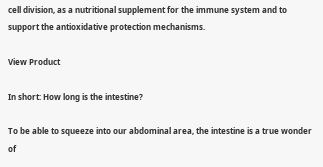cell division, as a nutritional supplement for the immune system and to support the antioxidative protection mechanisms.

View Product

In short: How long is the intestine?

To be able to squeeze into our abdominal area, the intestine is a true wonder of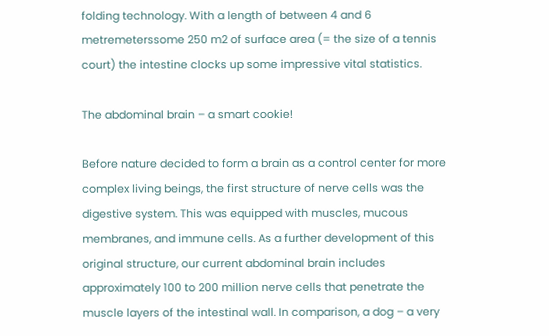folding technology. With a length of between 4 and 6 metremeterssome 250 m2 of surface area (= the size of a tennis court) the intestine clocks up some impressive vital statistics.

The abdominal brain – a smart cookie!

Before nature decided to form a brain as a control center for more complex living beings, the first structure of nerve cells was the digestive system. This was equipped with muscles, mucous membranes, and immune cells. As a further development of this original structure, our current abdominal brain includes approximately 100 to 200 million nerve cells that penetrate the muscle layers of the intestinal wall. In comparison, a dog – a very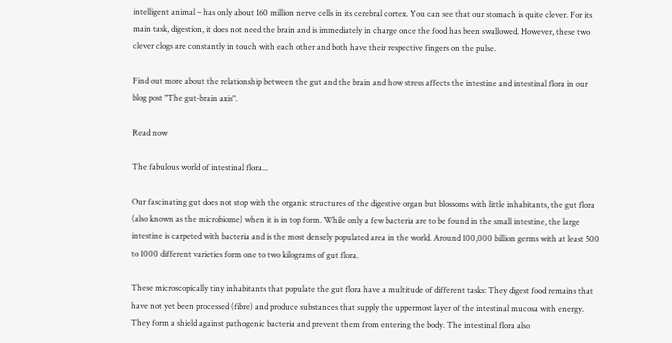intelligent animal – has only about 160 million nerve cells in its cerebral cortex. You can see that our stomach is quite clever. For its main task, digestion, it does not need the brain and is immediately in charge once the food has been swallowed. However, these two clever clogs are constantly in touch with each other and both have their respective fingers on the pulse.

Find out more about the relationship between the gut and the brain and how stress affects the intestine and intestinal flora in our blog post "The gut-brain axis".

Read now

The fabulous world of intestinal flora...

Our fascinating gut does not stop with the organic structures of the digestive organ but blossoms with little inhabitants, the gut flora (also known as the microbiome) when it is in top form. While only a few bacteria are to be found in the small intestine, the large intestine is carpeted with bacteria and is the most densely populated area in the world. Around 100,000 billion germs with at least 500 to 1000 different varieties form one to two kilograms of gut flora.

These microscopically tiny inhabitants that populate the gut flora have a multitude of different tasks: They digest food remains that have not yet been processed (fibre) and produce substances that supply the uppermost layer of the intestinal mucosa with energy. They form a shield against pathogenic bacteria and prevent them from entering the body. The intestinal flora also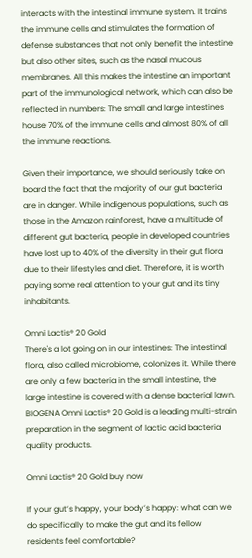interacts with the intestinal immune system. It trains the immune cells and stimulates the formation of defense substances that not only benefit the intestine but also other sites, such as the nasal mucous membranes. All this makes the intestine an important part of the immunological network, which can also be reflected in numbers: The small and large intestines house 70% of the immune cells and almost 80% of all the immune reactions.

Given their importance, we should seriously take on board the fact that the majority of our gut bacteria are in danger. While indigenous populations, such as those in the Amazon rainforest, have a multitude of different gut bacteria, people in developed countries have lost up to 40% of the diversity in their gut flora due to their lifestyles and diet. Therefore, it is worth paying some real attention to your gut and its tiny inhabitants.

Omni Lactis® 20 Gold
There's a lot going on in our intestines: The intestinal flora, also called microbiome, colonizes it. While there are only a few bacteria in the small intestine, the large intestine is covered with a dense bacterial lawn. BIOGENA Omni Lactis® 20 Gold is a leading multi-strain preparation in the segment of lactic acid bacteria quality products.

Omni Lactis® 20 Gold buy now

If your gut’s happy, your body’s happy: what can we do specifically to make the gut and its fellow residents feel comfortable?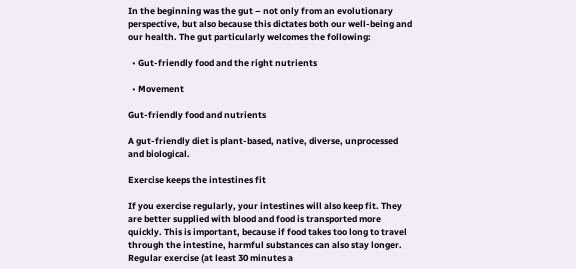In the beginning was the gut – not only from an evolutionary perspective, but also because this dictates both our well-being and our health. The gut particularly welcomes the following:

  • Gut-friendly food and the right nutrients

  • Movement

Gut-friendly food and nutrients

A gut-friendly diet is plant-based, native, diverse, unprocessed and biological.

Exercise keeps the intestines fit

If you exercise regularly, your intestines will also keep fit. They are better supplied with blood and food is transported more quickly. This is important, because if food takes too long to travel through the intestine, harmful substances can also stay longer. Regular exercise (at least 30 minutes a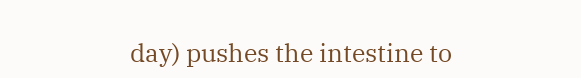day) pushes the intestine to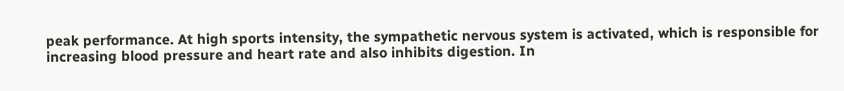peak performance. At high sports intensity, the sympathetic nervous system is activated, which is responsible for increasing blood pressure and heart rate and also inhibits digestion. In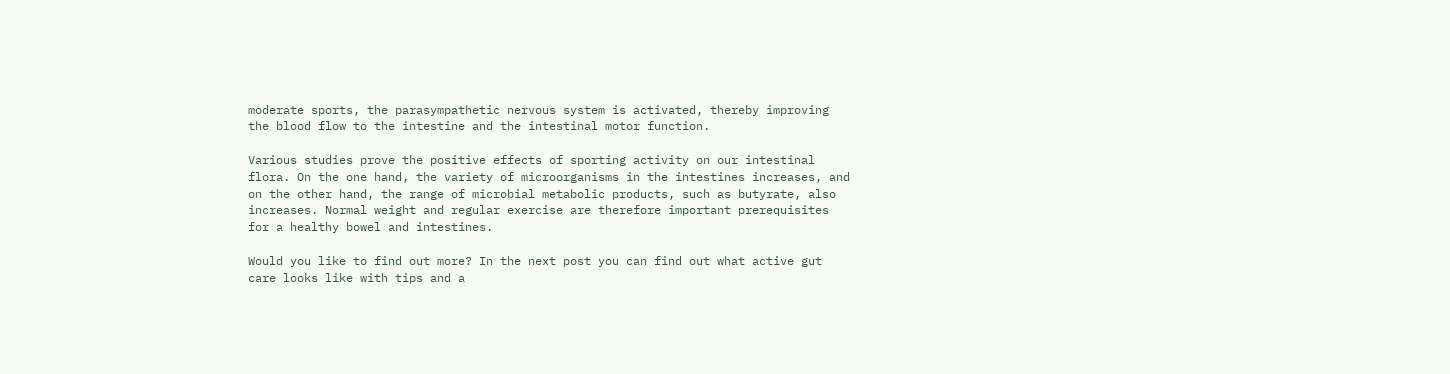moderate sports, the parasympathetic nervous system is activated, thereby improving the blood flow to the intestine and the intestinal motor function.

Various studies prove the positive effects of sporting activity on our intestinal flora. On the one hand, the variety of microorganisms in the intestines increases, and on the other hand, the range of microbial metabolic products, such as butyrate, also increases. Normal weight and regular exercise are therefore important prerequisites for a healthy bowel and intestines.

Would you like to find out more? In the next post you can find out what active gut care looks like with tips and a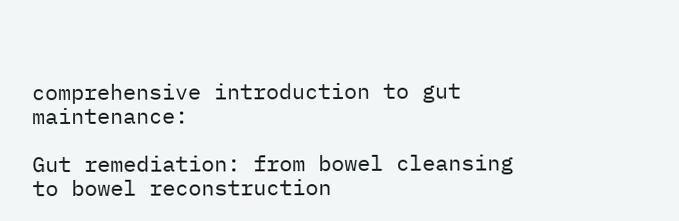comprehensive introduction to gut maintenance:

Gut remediation: from bowel cleansing to bowel reconstruction